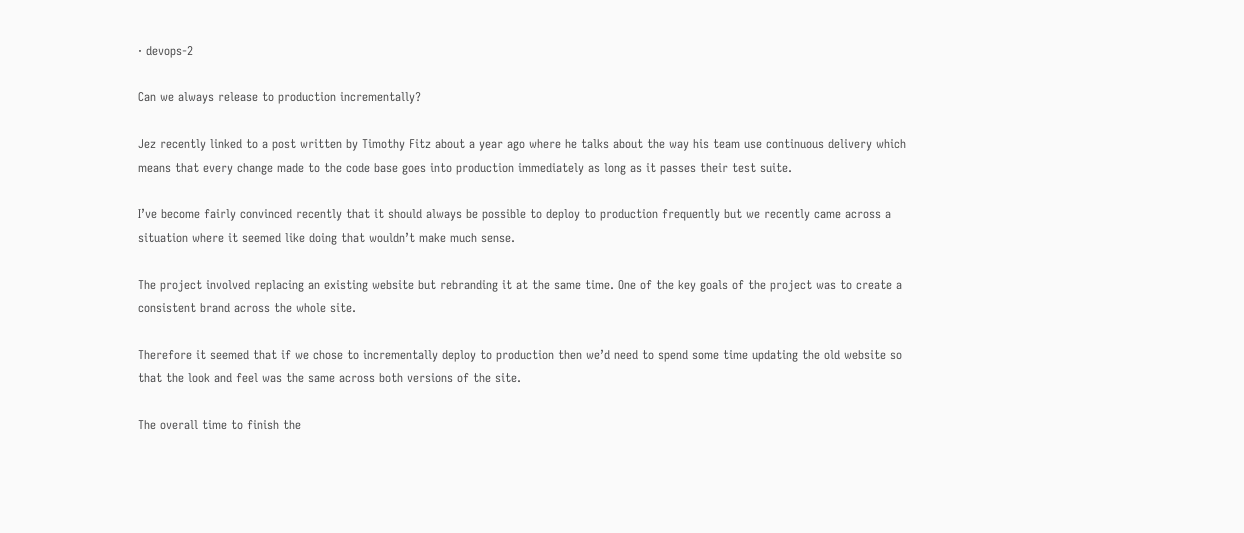· devops-2

Can we always release to production incrementally?

Jez recently linked to a post written by Timothy Fitz about a year ago where he talks about the way his team use continuous delivery which means that every change made to the code base goes into production immediately as long as it passes their test suite.

I’ve become fairly convinced recently that it should always be possible to deploy to production frequently but we recently came across a situation where it seemed like doing that wouldn’t make much sense.

The project involved replacing an existing website but rebranding it at the same time. One of the key goals of the project was to create a consistent brand across the whole site.

Therefore it seemed that if we chose to incrementally deploy to production then we’d need to spend some time updating the old website so that the look and feel was the same across both versions of the site.

The overall time to finish the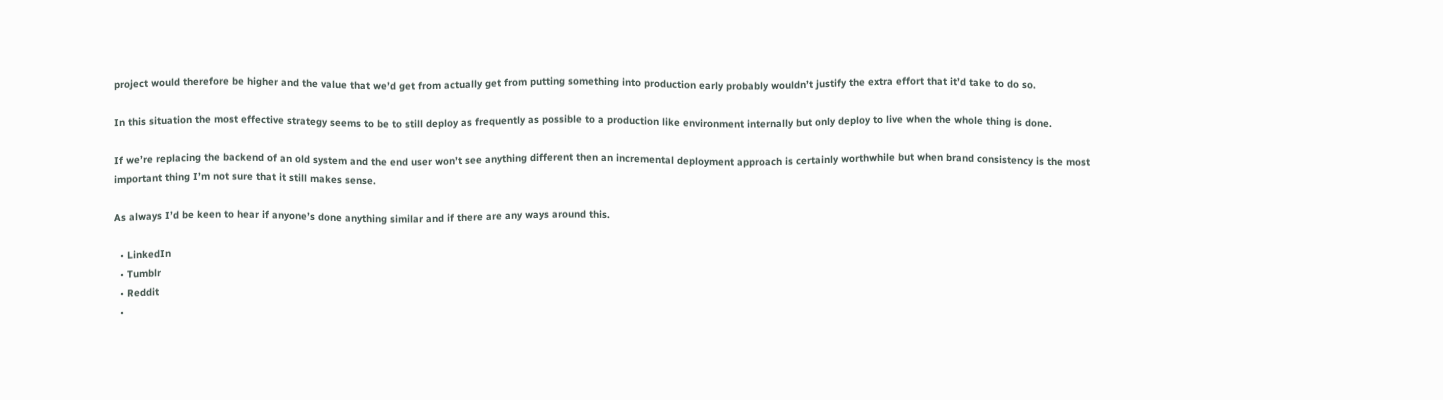project would therefore be higher and the value that we’d get from actually get from putting something into production early probably wouldn’t justify the extra effort that it’d take to do so.

In this situation the most effective strategy seems to be to still deploy as frequently as possible to a production like environment internally but only deploy to live when the whole thing is done.

If we’re replacing the backend of an old system and the end user won’t see anything different then an incremental deployment approach is certainly worthwhile but when brand consistency is the most important thing I’m not sure that it still makes sense.

As always I’d be keen to hear if anyone’s done anything similar and if there are any ways around this.

  • LinkedIn
  • Tumblr
  • Reddit
  •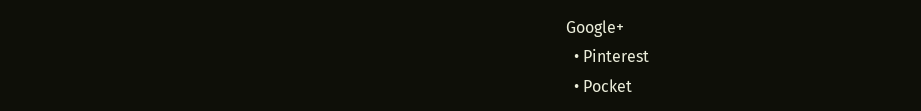Google+
  • Pinterest
  • Pocket